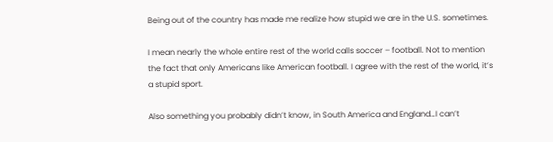Being out of the country has made me realize how stupid we are in the U.S. sometimes.

I mean nearly the whole entire rest of the world calls soccer – football. Not to mention the fact that only Americans like American football. I agree with the rest of the world, it’s a stupid sport.

Also something you probably didn’t know, in South America and England…I can’t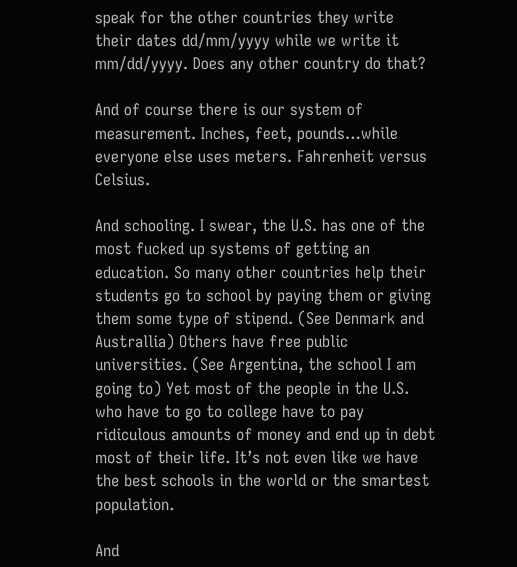speak for the other countries they write their dates dd/mm/yyyy while we write it mm/dd/yyyy. Does any other country do that?

And of course there is our system of measurement. Inches, feet, pounds…while everyone else uses meters. Fahrenheit versus Celsius.

And schooling. I swear, the U.S. has one of the most fucked up systems of getting an education. So many other countries help their students go to school by paying them or giving them some type of stipend. (See Denmark and Australlia) Others have free public universities. (See Argentina, the school I am going to) Yet most of the people in the U.S. who have to go to college have to pay ridiculous amounts of money and end up in debt most of their life. It’s not even like we have the best schools in the world or the smartest population.

And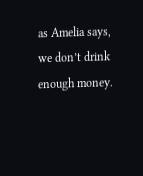as Amelia says, we don’t drink enough money.